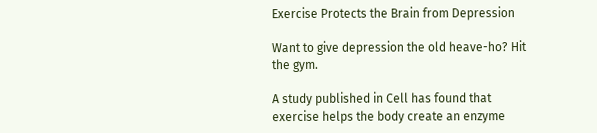Exercise Protects the Brain from Depression

Want to give depression the old heave-ho? Hit the gym.

A study published in Cell has found that exercise helps the body create an enzyme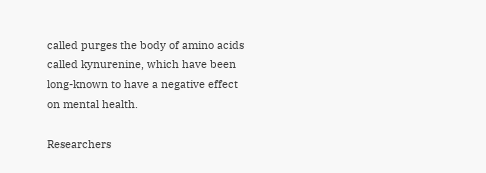called purges the body of amino acids called kynurenine, which have been long-known to have a negative effect on mental health.

Researchers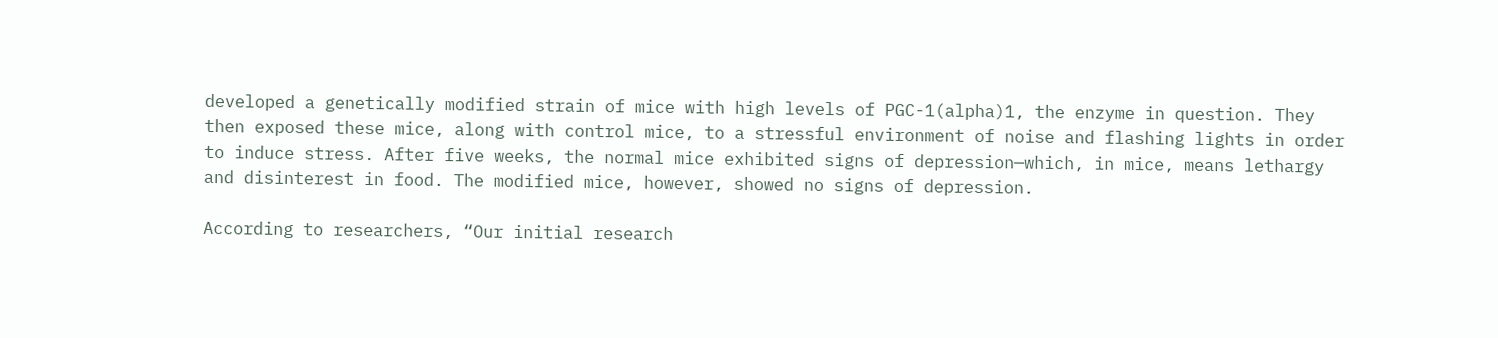developed a genetically modified strain of mice with high levels of PGC-1(alpha)1, the enzyme in question. They then exposed these mice, along with control mice, to a stressful environment of noise and flashing lights in order to induce stress. After five weeks, the normal mice exhibited signs of depression—which, in mice, means lethargy and disinterest in food. The modified mice, however, showed no signs of depression.

According to researchers, “Our initial research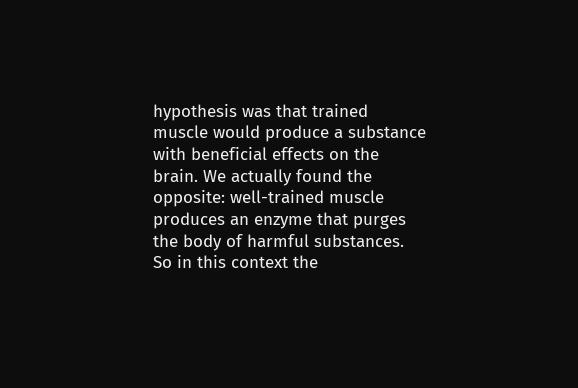hypothesis was that trained muscle would produce a substance with beneficial effects on the brain. We actually found the opposite: well-trained muscle produces an enzyme that purges the body of harmful substances. So in this context the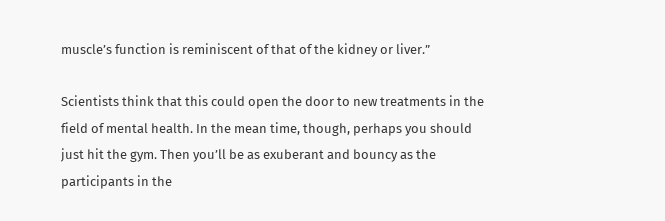muscle’s function is reminiscent of that of the kidney or liver.”

Scientists think that this could open the door to new treatments in the field of mental health. In the mean time, though, perhaps you should just hit the gym. Then you’ll be as exuberant and bouncy as the participants in the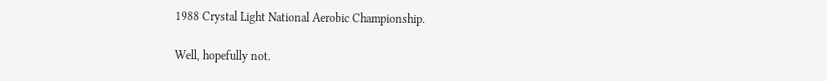1988 Crystal Light National Aerobic Championship.

Well, hopefully not.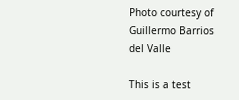Photo courtesy of Guillermo Barrios del Valle

This is a test